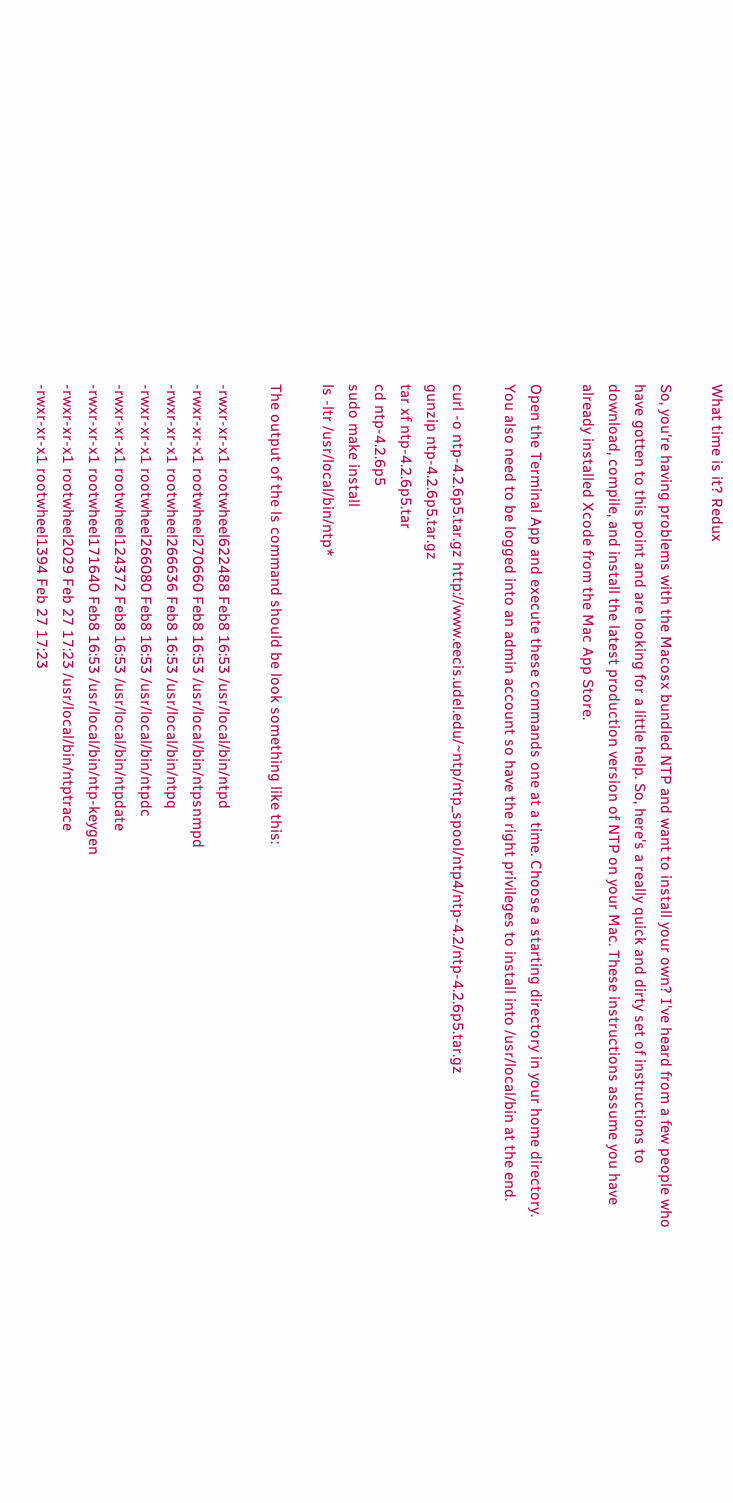What time is it? Redux

So, you're having problems with the Macosx bundled NTP and want to install your own? I've heard from a few people who have gotten to this point and are looking for a little help. So, here's a really quick and dirty set of instructions to download, compile, and install the latest production version of NTP on your Mac. These instructions assume you have already installed Xcode from the Mac App Store.

Open the Terminal App and execute these commands one at a time. Choose a starting directory in your home directory. You also need to be logged into an admin account so have the right privileges to install into /usr/local/bin at the end.

curl -o ntp-4.2.6p5.tar.gz http://www.eecis.udel.edu/~ntp/ntp_spool/ntp4/ntp-4.2/ntp-4.2.6p5.tar.gz
gunzip ntp-4.2.6p5.tar.gz
tar xf ntp-4.2.6p5.tar
cd ntp-4.2.6p5
sudo make install
ls -ltr /usr/local/bin/ntp*

The output of the ls command should be look something like this:

-rwxr-xr-x1 rootwheel622488 Feb8 16:53 /usr/local/bin/ntpd
-rwxr-xr-x1 rootwheel270660 Feb8 16:53 /usr/local/bin/ntpsnmpd
-rwxr-xr-x1 rootwheel266636 Feb8 16:53 /usr/local/bin/ntpq
-rwxr-xr-x1 rootwheel266080 Feb8 16:53 /usr/local/bin/ntpdc
-rwxr-xr-x1 rootwheel124372 Feb8 16:53 /usr/local/bin/ntpdate
-rwxr-xr-x1 rootwheel171640 Feb8 16:53 /usr/local/bin/ntp-keygen
-rwxr-xr-x1 rootwheel2029 Feb 27 17:23 /usr/local/bin/ntptrace
-rwxr-xr-x1 rootwheel1394 Feb 27 17:23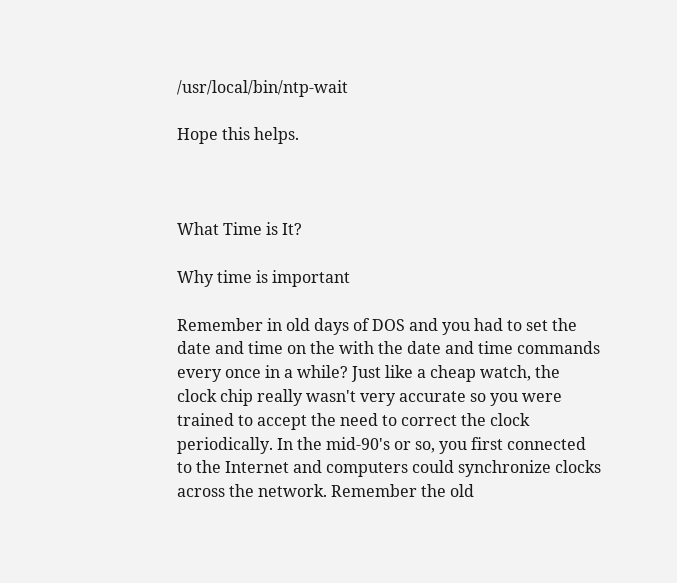/usr/local/bin/ntp-wait

Hope this helps.



What Time is It?

Why time is important

Remember in old days of DOS and you had to set the date and time on the with the date and time commands every once in a while? Just like a cheap watch, the clock chip really wasn't very accurate so you were trained to accept the need to correct the clock periodically. In the mid-90's or so, you first connected to the Internet and computers could synchronize clocks across the network. Remember the old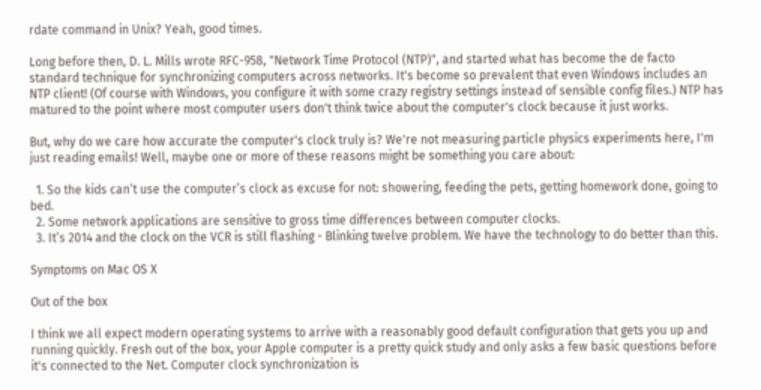rdate command in Unix? Yeah, good times.

Long before then, D. L. Mills wrote RFC-958, "Network Time Protocol (NTP)", and started what has become the de facto standard technique for synchronizing computers across networks. It's become so prevalent that even Windows includes an NTP client! (Of course with Windows, you configure it with some crazy registry settings instead of sensible config files.) NTP has matured to the point where most computer users don't think twice about the computer's clock because it just works.

But, why do we care how accurate the computer's clock truly is? We're not measuring particle physics experiments here, I'm just reading emails! Well, maybe one or more of these reasons might be something you care about:

  1. So the kids can’t use the computer’s clock as excuse for not: showering, feeding the pets, getting homework done, going to bed.
  2. Some network applications are sensitive to gross time differences between computer clocks.
  3. It’s 2014 and the clock on the VCR is still flashing - Blinking twelve problem. We have the technology to do better than this.

Symptoms on Mac OS X

Out of the box

I think we all expect modern operating systems to arrive with a reasonably good default configuration that gets you up and running quickly. Fresh out of the box, your Apple computer is a pretty quick study and only asks a few basic questions before it's connected to the Net. Computer clock synchronization is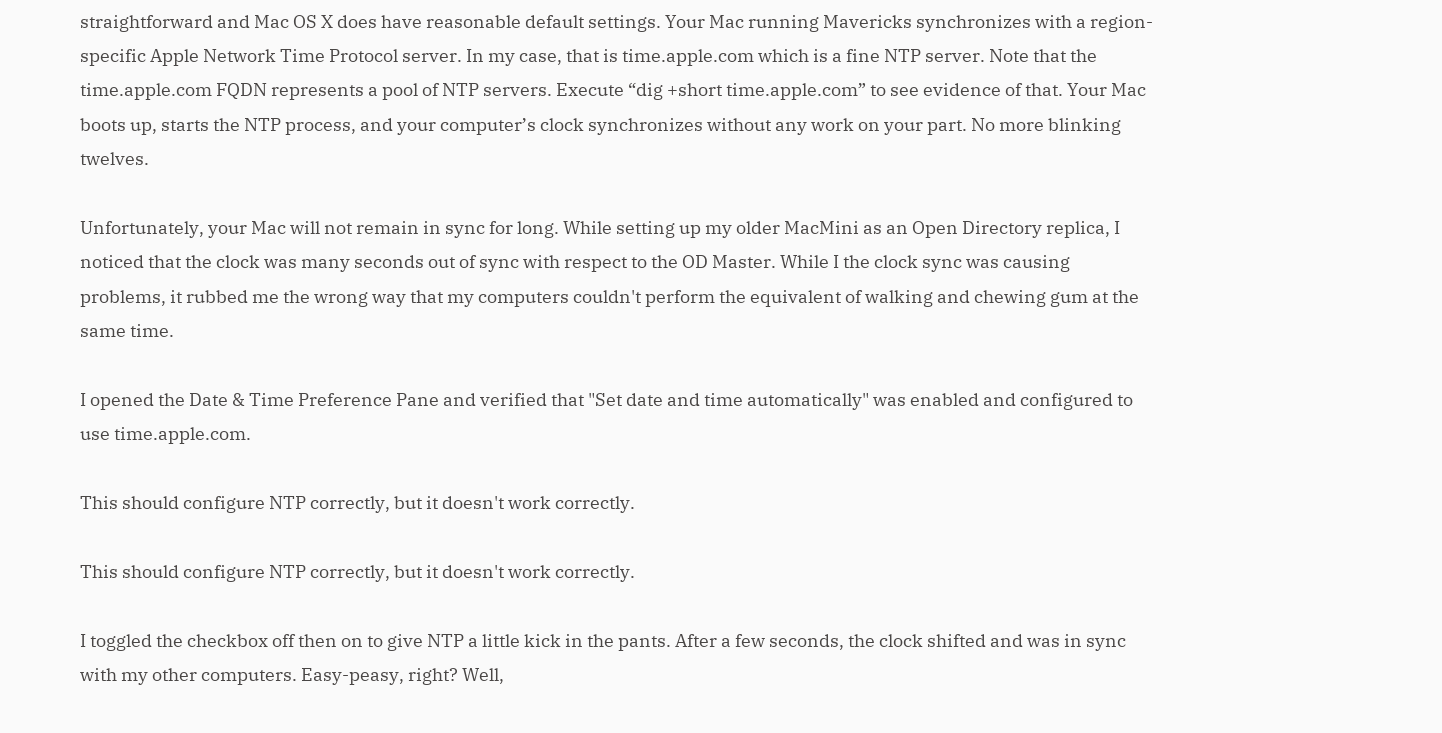straightforward and Mac OS X does have reasonable default settings. Your Mac running Mavericks synchronizes with a region-specific Apple Network Time Protocol server. In my case, that is time.apple.com which is a fine NTP server. Note that the time.apple.com FQDN represents a pool of NTP servers. Execute “dig +short time.apple.com” to see evidence of that. Your Mac boots up, starts the NTP process, and your computer’s clock synchronizes without any work on your part. No more blinking twelves.

Unfortunately, your Mac will not remain in sync for long. While setting up my older MacMini as an Open Directory replica, I noticed that the clock was many seconds out of sync with respect to the OD Master. While I the clock sync was causing problems, it rubbed me the wrong way that my computers couldn't perform the equivalent of walking and chewing gum at the same time.

I opened the Date & Time Preference Pane and verified that "Set date and time automatically" was enabled and configured to use time.apple.com.

This should configure NTP correctly, but it doesn't work correctly.

This should configure NTP correctly, but it doesn't work correctly.

I toggled the checkbox off then on to give NTP a little kick in the pants. After a few seconds, the clock shifted and was in sync with my other computers. Easy-peasy, right? Well,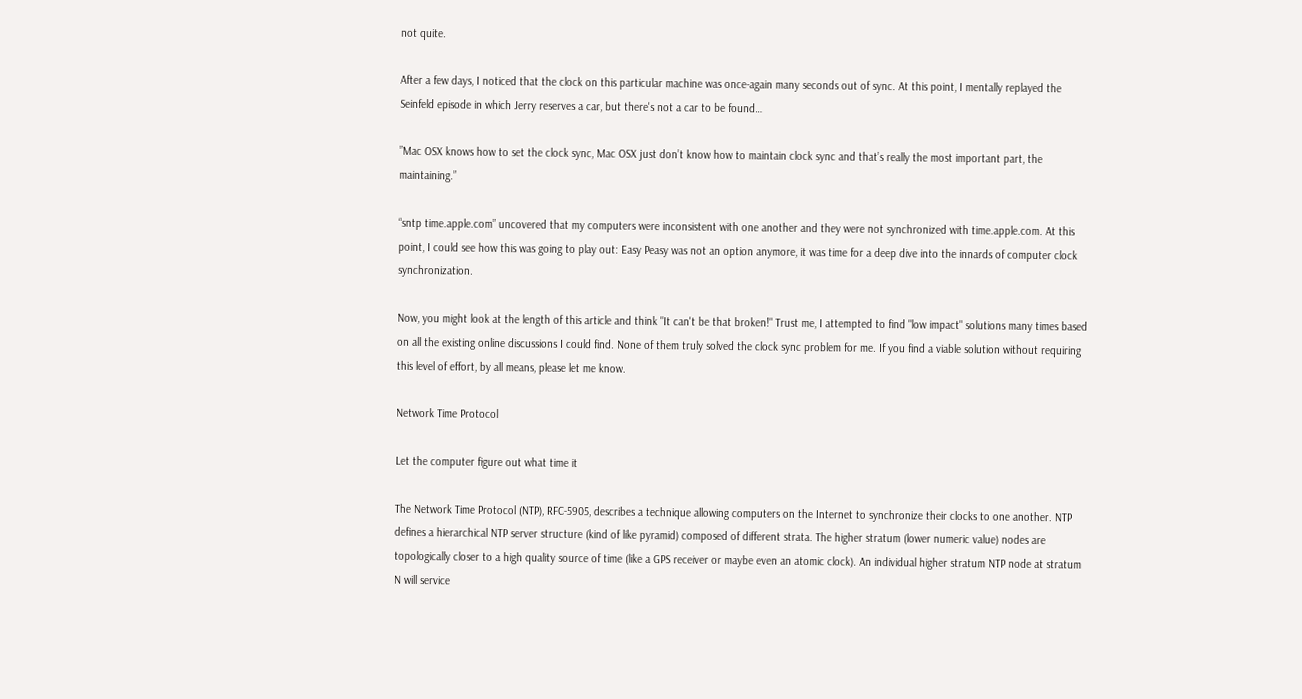not quite.

After a few days, I noticed that the clock on this particular machine was once-again many seconds out of sync. At this point, I mentally replayed the Seinfeld episode in which Jerry reserves a car, but there's not a car to be found…

”Mac OSX knows how to set the clock sync, Mac OSX just don’t know how to maintain clock sync and that’s really the most important part, the maintaining.”

“sntp time.apple.com” uncovered that my computers were inconsistent with one another and they were not synchronized with time.apple.com. At this point, I could see how this was going to play out: Easy Peasy was not an option anymore, it was time for a deep dive into the innards of computer clock synchronization.

Now, you might look at the length of this article and think "It can't be that broken!" Trust me, I attempted to find "low impact" solutions many times based on all the existing online discussions I could find. None of them truly solved the clock sync problem for me. If you find a viable solution without requiring this level of effort, by all means, please let me know.

Network Time Protocol

Let the computer figure out what time it

The Network Time Protocol (NTP), RFC-5905, describes a technique allowing computers on the Internet to synchronize their clocks to one another. NTP defines a hierarchical NTP server structure (kind of like pyramid) composed of different strata. The higher stratum (lower numeric value) nodes are topologically closer to a high quality source of time (like a GPS receiver or maybe even an atomic clock). An individual higher stratum NTP node at stratum N will service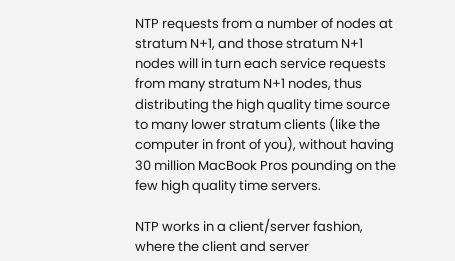NTP requests from a number of nodes at stratum N+1, and those stratum N+1 nodes will in turn each service requests from many stratum N+1 nodes, thus distributing the high quality time source to many lower stratum clients (like the computer in front of you), without having 30 million MacBook Pros pounding on the few high quality time servers.

NTP works in a client/server fashion, where the client and server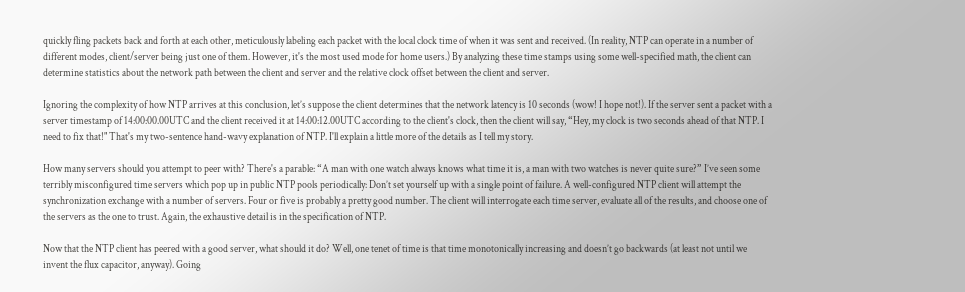quickly fling packets back and forth at each other, meticulously labeling each packet with the local clock time of when it was sent and received. (In reality, NTP can operate in a number of different modes, client/server being just one of them. However, it's the most used mode for home users.) By analyzing these time stamps using some well-specified math, the client can determine statistics about the network path between the client and server and the relative clock offset between the client and server.

Ignoring the complexity of how NTP arrives at this conclusion, let’s suppose the client determines that the network latency is 10 seconds (wow! I hope not!). If the server sent a packet with a server timestamp of 14:00:00.00UTC and the client received it at 14:00:12.00UTC according to the client's clock, then the client will say, “Hey, my clock is two seconds ahead of that NTP. I need to fix that!" That's my two-sentence hand-wavy explanation of NTP. I'll explain a little more of the details as I tell my story.

How many servers should you attempt to peer with? There's a parable: “A man with one watch always knows what time it is, a man with two watches is never quite sure?” I’ve seen some terribly misconfigured time servers which pop up in public NTP pools periodically: Don’t set yourself up with a single point of failure. A well-configured NTP client will attempt the synchronization exchange with a number of servers. Four or five is probably a pretty good number. The client will interrogate each time server, evaluate all of the results, and choose one of the servers as the one to trust. Again, the exhaustive detail is in the specification of NTP.

Now that the NTP client has peered with a good server, what should it do? Well, one tenet of time is that time monotonically increasing and doesn’t go backwards (at least not until we invent the flux capacitor, anyway). Going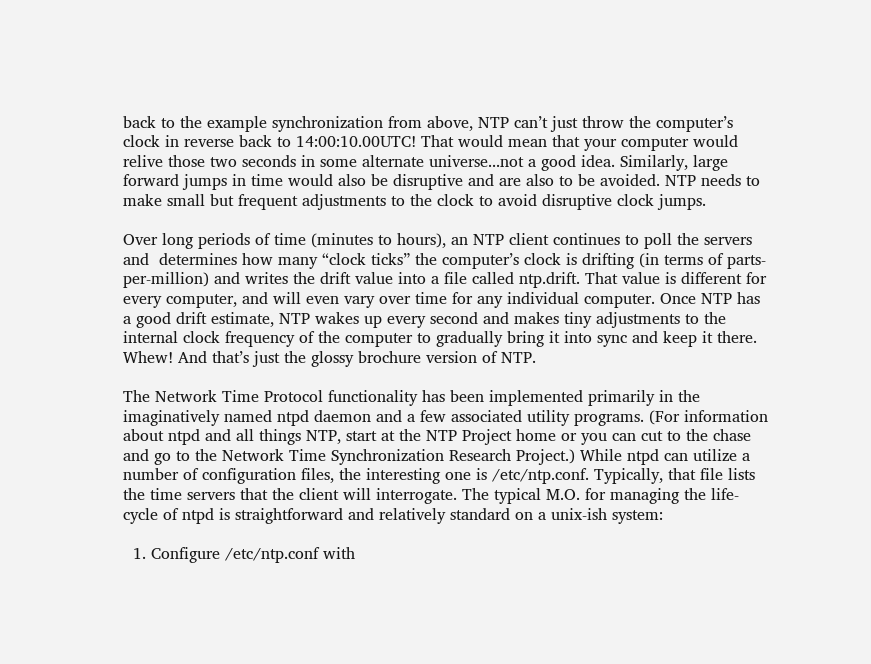back to the example synchronization from above, NTP can’t just throw the computer’s clock in reverse back to 14:00:10.00UTC! That would mean that your computer would relive those two seconds in some alternate universe...not a good idea. Similarly, large forward jumps in time would also be disruptive and are also to be avoided. NTP needs to make small but frequent adjustments to the clock to avoid disruptive clock jumps.

Over long periods of time (minutes to hours), an NTP client continues to poll the servers and  determines how many “clock ticks” the computer’s clock is drifting (in terms of parts-per-million) and writes the drift value into a file called ntp.drift. That value is different for every computer, and will even vary over time for any individual computer. Once NTP has a good drift estimate, NTP wakes up every second and makes tiny adjustments to the internal clock frequency of the computer to gradually bring it into sync and keep it there. Whew! And that’s just the glossy brochure version of NTP.

The Network Time Protocol functionality has been implemented primarily in the imaginatively named ntpd daemon and a few associated utility programs. (For information about ntpd and all things NTP, start at the NTP Project home or you can cut to the chase and go to the Network Time Synchronization Research Project.) While ntpd can utilize a number of configuration files, the interesting one is /etc/ntp.conf. Typically, that file lists the time servers that the client will interrogate. The typical M.O. for managing the life-cycle of ntpd is straightforward and relatively standard on a unix-ish system:

  1. Configure /etc/ntp.conf with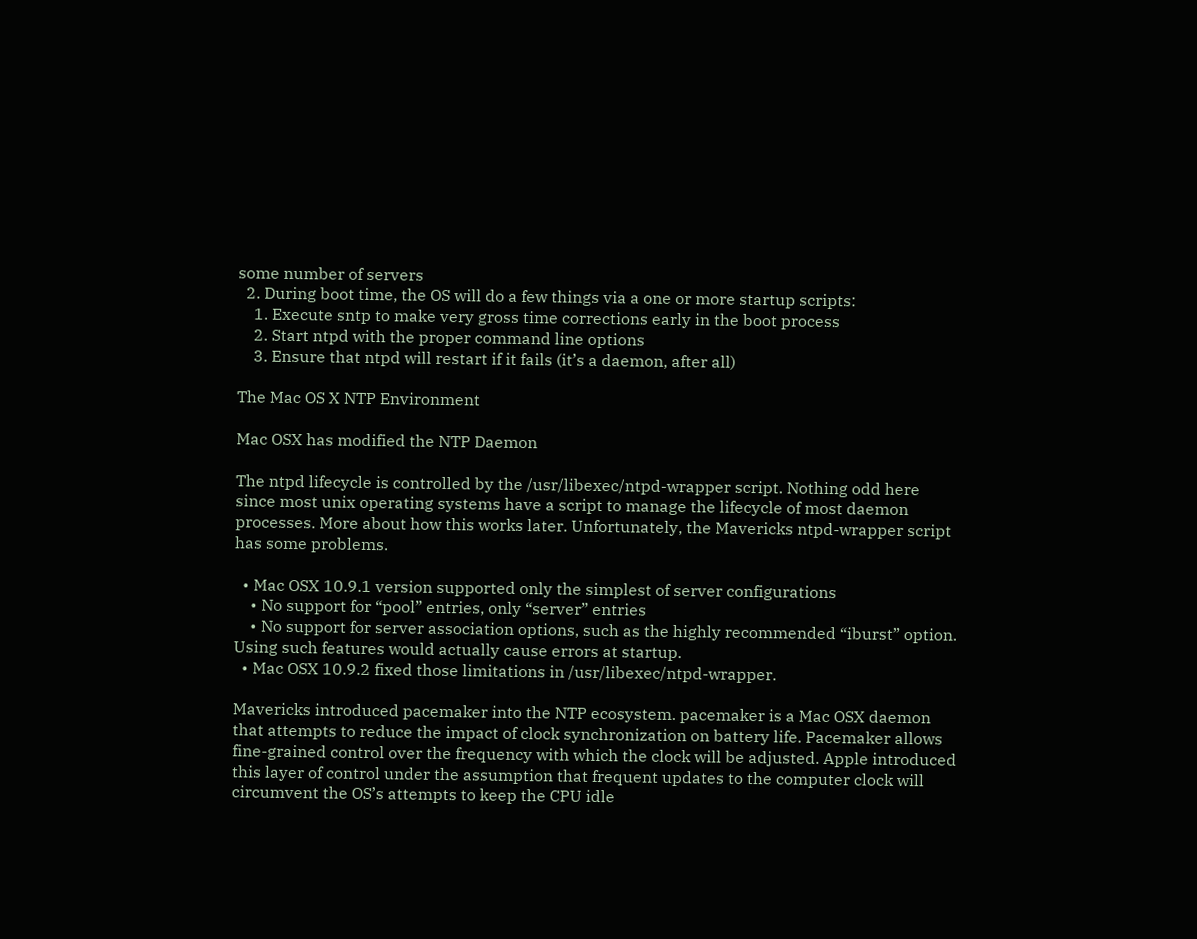some number of servers
  2. During boot time, the OS will do a few things via a one or more startup scripts:
    1. Execute sntp to make very gross time corrections early in the boot process
    2. Start ntpd with the proper command line options
    3. Ensure that ntpd will restart if it fails (it’s a daemon, after all)

The Mac OS X NTP Environment

Mac OSX has modified the NTP Daemon

The ntpd lifecycle is controlled by the /usr/libexec/ntpd-wrapper script. Nothing odd here since most unix operating systems have a script to manage the lifecycle of most daemon processes. More about how this works later. Unfortunately, the Mavericks ntpd-wrapper script has some problems.

  • Mac OSX 10.9.1 version supported only the simplest of server configurations
    • No support for “pool” entries, only “server” entries
    • No support for server association options, such as the highly recommended “iburst” option. Using such features would actually cause errors at startup.
  • Mac OSX 10.9.2 fixed those limitations in /usr/libexec/ntpd-wrapper.

Mavericks introduced pacemaker into the NTP ecosystem. pacemaker is a Mac OSX daemon that attempts to reduce the impact of clock synchronization on battery life. Pacemaker allows fine-grained control over the frequency with which the clock will be adjusted. Apple introduced this layer of control under the assumption that frequent updates to the computer clock will circumvent the OS’s attempts to keep the CPU idle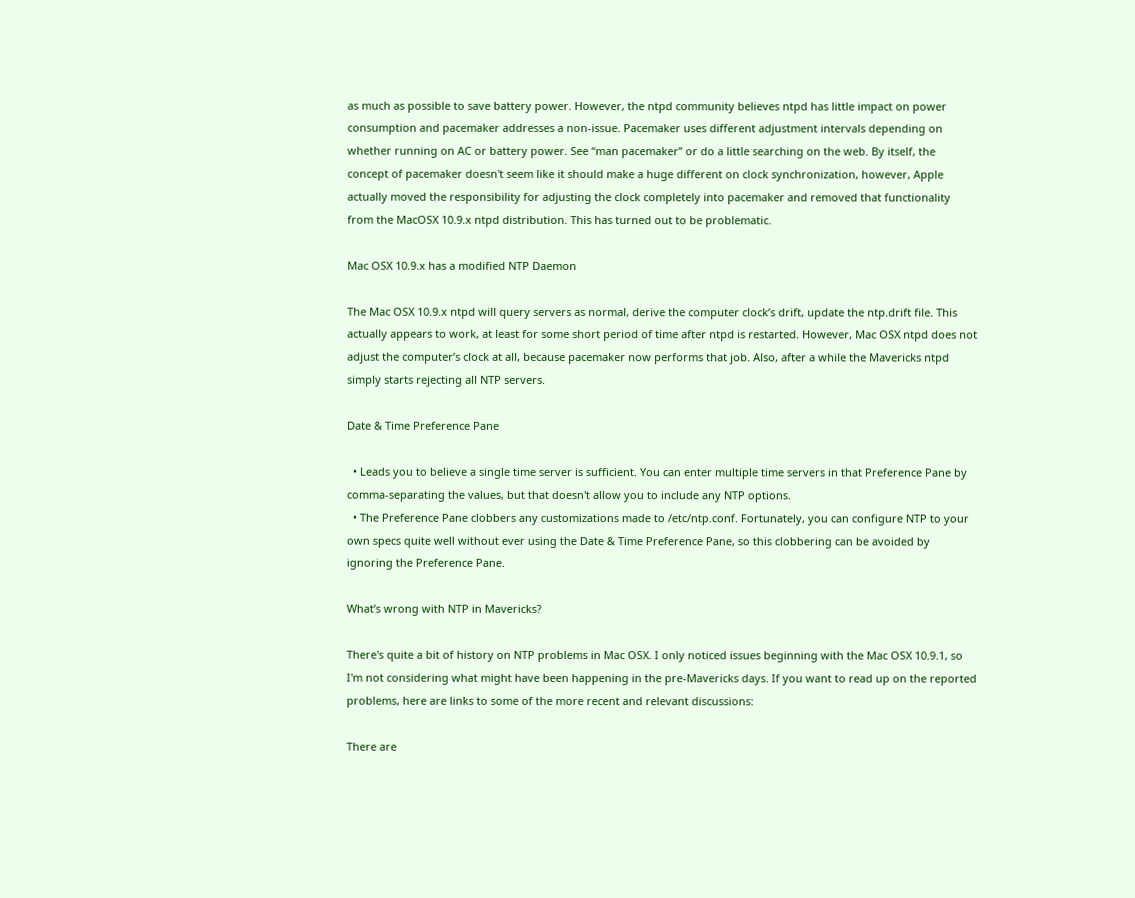as much as possible to save battery power. However, the ntpd community believes ntpd has little impact on power consumption and pacemaker addresses a non-issue. Pacemaker uses different adjustment intervals depending on whether running on AC or battery power. See “man pacemaker” or do a little searching on the web. By itself, the concept of pacemaker doesn't seem like it should make a huge different on clock synchronization, however, Apple actually moved the responsibility for adjusting the clock completely into pacemaker and removed that functionality from the MacOSX 10.9.x ntpd distribution. This has turned out to be problematic.

Mac OSX 10.9.x has a modified NTP Daemon

The Mac OSX 10.9.x ntpd will query servers as normal, derive the computer clock’s drift, update the ntp.drift file. This actually appears to work, at least for some short period of time after ntpd is restarted. However, Mac OSX ntpd does not adjust the computer’s clock at all, because pacemaker now performs that job. Also, after a while the Mavericks ntpd simply starts rejecting all NTP servers.

Date & Time Preference Pane

  • Leads you to believe a single time server is sufficient. You can enter multiple time servers in that Preference Pane by comma-separating the values, but that doesn't allow you to include any NTP options.
  • The Preference Pane clobbers any customizations made to /etc/ntp.conf. Fortunately, you can configure NTP to your own specs quite well without ever using the Date & Time Preference Pane, so this clobbering can be avoided by ignoring the Preference Pane.

What’s wrong with NTP in Mavericks?

There's quite a bit of history on NTP problems in Mac OSX. I only noticed issues beginning with the Mac OSX 10.9.1, so I'm not considering what might have been happening in the pre-Mavericks days. If you want to read up on the reported problems, here are links to some of the more recent and relevant discussions:

There are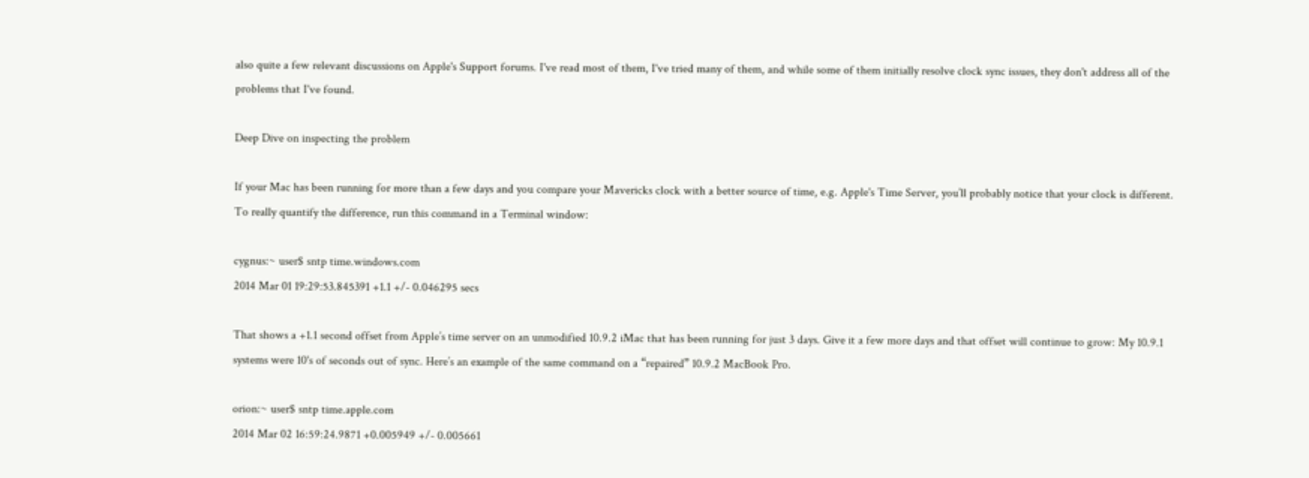also quite a few relevant discussions on Apple's Support forums. I've read most of them, I've tried many of them, and while some of them initially resolve clock sync issues, they don't address all of the problems that I've found.

Deep Dive on inspecting the problem

If your Mac has been running for more than a few days and you compare your Mavericks clock with a better source of time, e.g. Apple's Time Server, you’ll probably notice that your clock is different. To really quantify the difference, run this command in a Terminal window:

cygnus:~ user$ sntp time.windows.com
2014 Mar 01 19:29:53.845391 +1.1 +/- 0.046295 secs

That shows a +1.1 second offset from Apple’s time server on an unmodified 10.9.2 iMac that has been running for just 3 days. Give it a few more days and that offset will continue to grow: My 10.9.1 systems were 10's of seconds out of sync. Here’s an example of the same command on a “repaired” 10.9.2 MacBook Pro.

orion:~ user$ sntp time.apple.com
2014 Mar 02 16:59:24.9871 +0.005949 +/- 0.005661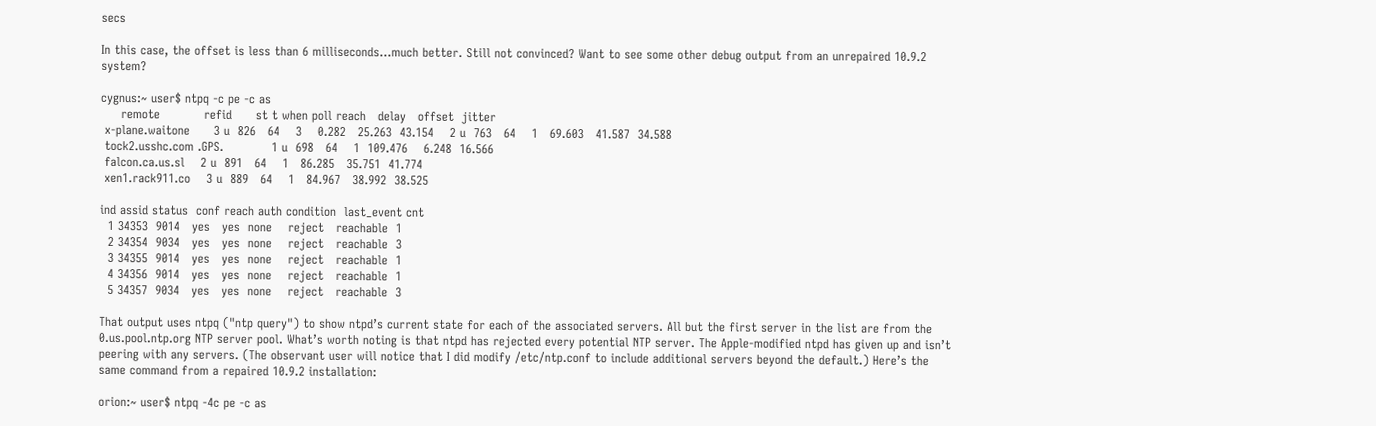secs

In this case, the offset is less than 6 milliseconds...much better. Still not convinced? Want to see some other debug output from an unrepaired 10.9.2 system?

cygnus:~ user$ ntpq -c pe -c as
     remote           refid      st t when poll reach   delay   offset  jitter
 x-plane.waitone      3 u  826   64    3    0.282   25.263  43.154    2 u  763   64    1   69.603   41.587  34.588
 tock2.usshc.com .GPS.            1 u  698   64    1  109.476    6.248  16.566
 falcon.ca.us.sl    2 u  891   64    1   86.285   35.751  41.774
 xen1.rack911.co    3 u  889   64    1   84.967   38.992  38.525

ind assid status  conf reach auth condition  last_event cnt
  1 34353  9014   yes   yes  none    reject   reachable  1
  2 34354  9034   yes   yes  none    reject   reachable  3
  3 34355  9014   yes   yes  none    reject   reachable  1
  4 34356  9014   yes   yes  none    reject   reachable  1
  5 34357  9034   yes   yes  none    reject   reachable  3

That output uses ntpq ("ntp query") to show ntpd’s current state for each of the associated servers. All but the first server in the list are from the 0.us.pool.ntp.org NTP server pool. What’s worth noting is that ntpd has rejected every potential NTP server. The Apple-modified ntpd has given up and isn’t peering with any servers. (The observant user will notice that I did modify /etc/ntp.conf to include additional servers beyond the default.) Here’s the same command from a repaired 10.9.2 installation:

orion:~ user$ ntpq -4c pe -c as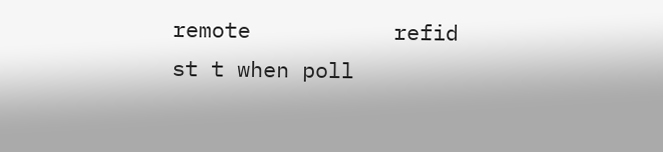remote           refid      st t when poll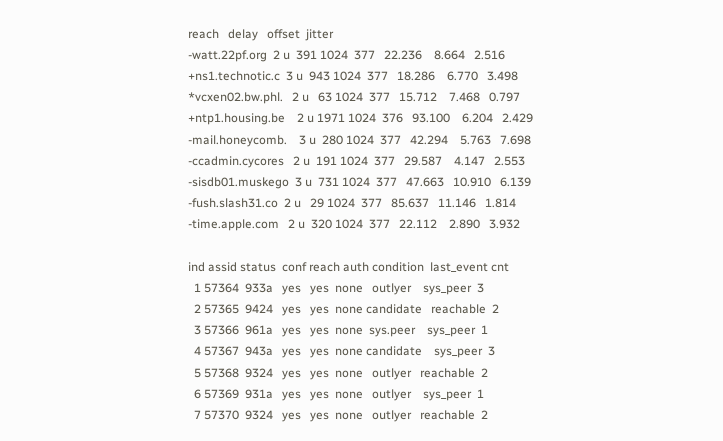reach   delay   offset  jitter
-watt.22pf.org  2 u  391 1024  377   22.236    8.664   2.516
+ns1.technotic.c  3 u  943 1024  377   18.286    6.770   3.498
*vcxen02.bw.phl.   2 u   63 1024  377   15.712    7.468   0.797
+ntp1.housing.be    2 u 1971 1024  376   93.100    6.204   2.429
-mail.honeycomb.    3 u  280 1024  377   42.294    5.763   7.698
-ccadmin.cycores   2 u  191 1024  377   29.587    4.147   2.553
-sisdb01.muskego  3 u  731 1024  377   47.663   10.910   6.139
-fush.slash31.co  2 u   29 1024  377   85.637   11.146   1.814
-time.apple.com   2 u  320 1024  377   22.112    2.890   3.932

ind assid status  conf reach auth condition  last_event cnt
  1 57364  933a   yes   yes  none   outlyer    sys_peer  3
  2 57365  9424   yes   yes  none candidate   reachable  2
  3 57366  961a   yes   yes  none  sys.peer    sys_peer  1
  4 57367  943a   yes   yes  none candidate    sys_peer  3
  5 57368  9324   yes   yes  none   outlyer   reachable  2
  6 57369  931a   yes   yes  none   outlyer    sys_peer  1
  7 57370  9324   yes   yes  none   outlyer   reachable  2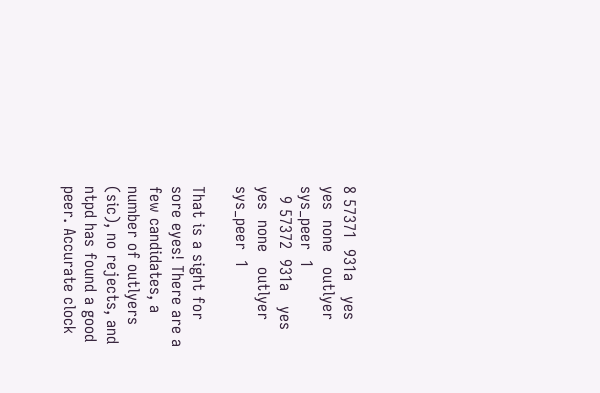8 57371  931a   yes   yes  none   outlyer    sys_peer  1
  9 57372  931a   yes   yes  none   outlyer    sys_peer  1

That is a sight for sore eyes! There are a few candidates, a number of outlyers (sic), no rejects, and ntpd has found a good peer. Accurate clock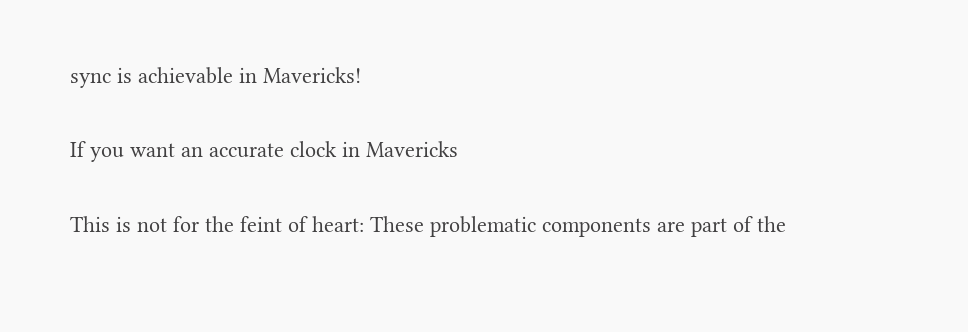sync is achievable in Mavericks!

If you want an accurate clock in Mavericks

This is not for the feint of heart: These problematic components are part of the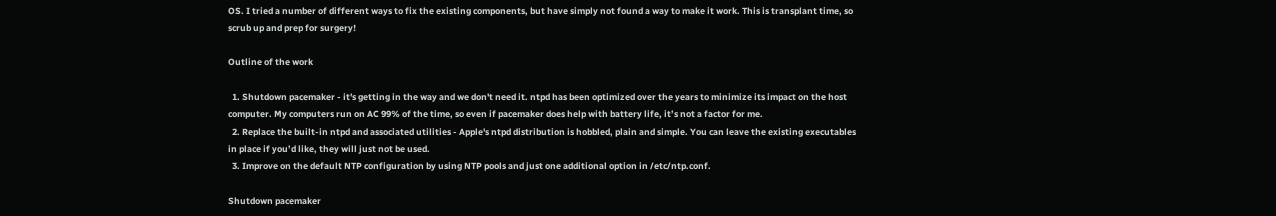OS. I tried a number of different ways to fix the existing components, but have simply not found a way to make it work. This is transplant time, so scrub up and prep for surgery!

Outline of the work

  1. Shutdown pacemaker - it's getting in the way and we don't need it. ntpd has been optimized over the years to minimize its impact on the host computer. My computers run on AC 99% of the time, so even if pacemaker does help with battery life, it’s not a factor for me.
  2. Replace the built-in ntpd and associated utilities - Apple's ntpd distribution is hobbled, plain and simple. You can leave the existing executables in place if you’d like, they will just not be used.
  3. Improve on the default NTP configuration by using NTP pools and just one additional option in /etc/ntp.conf.

Shutdown pacemaker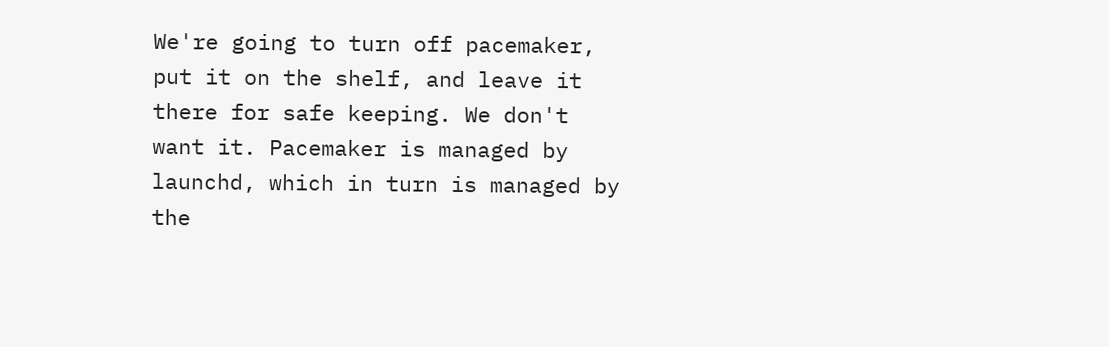We're going to turn off pacemaker, put it on the shelf, and leave it there for safe keeping. We don't want it. Pacemaker is managed by launchd, which in turn is managed by the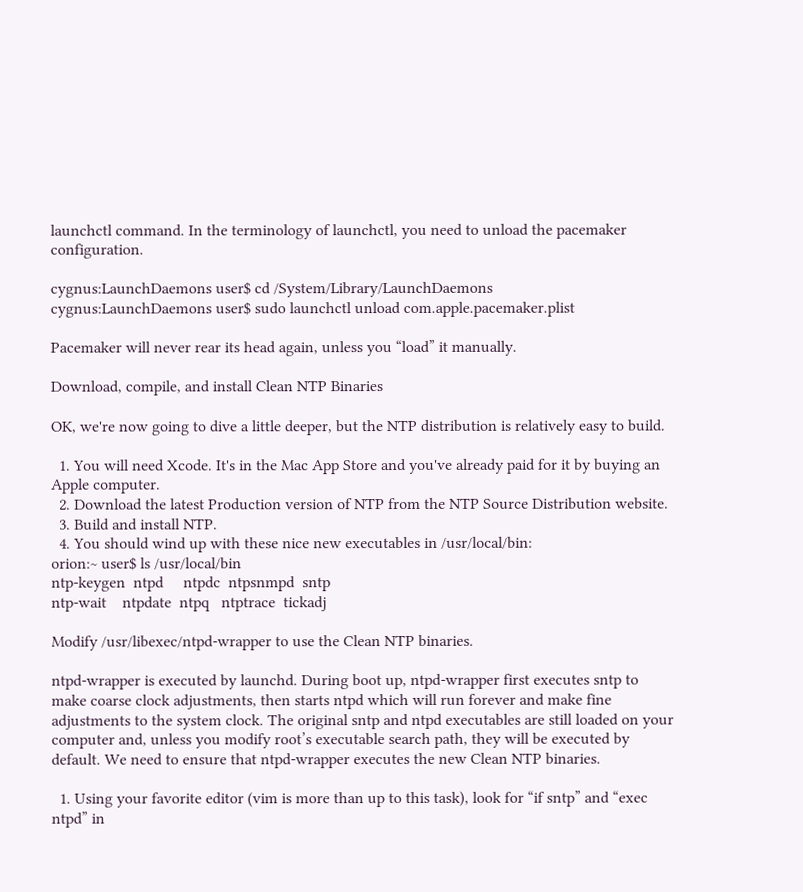launchctl command. In the terminology of launchctl, you need to unload the pacemaker configuration.

cygnus:LaunchDaemons user$ cd /System/Library/LaunchDaemons
cygnus:LaunchDaemons user$ sudo launchctl unload com.apple.pacemaker.plist

Pacemaker will never rear its head again, unless you “load” it manually.

Download, compile, and install Clean NTP Binaries

OK, we're now going to dive a little deeper, but the NTP distribution is relatively easy to build.

  1. You will need Xcode. It's in the Mac App Store and you've already paid for it by buying an Apple computer.
  2. Download the latest Production version of NTP from the NTP Source Distribution website.
  3. Build and install NTP.
  4. You should wind up with these nice new executables in /usr/local/bin:
orion:~ user$ ls /usr/local/bin
ntp-keygen  ntpd     ntpdc  ntpsnmpd  sntp
ntp-wait    ntpdate  ntpq   ntptrace  tickadj

Modify /usr/libexec/ntpd-wrapper to use the Clean NTP binaries.

ntpd-wrapper is executed by launchd. During boot up, ntpd-wrapper first executes sntp to make coarse clock adjustments, then starts ntpd which will run forever and make fine adjustments to the system clock. The original sntp and ntpd executables are still loaded on your computer and, unless you modify root’s executable search path, they will be executed by default. We need to ensure that ntpd-wrapper executes the new Clean NTP binaries.

  1. Using your favorite editor (vim is more than up to this task), look for “if sntp” and “exec ntpd” in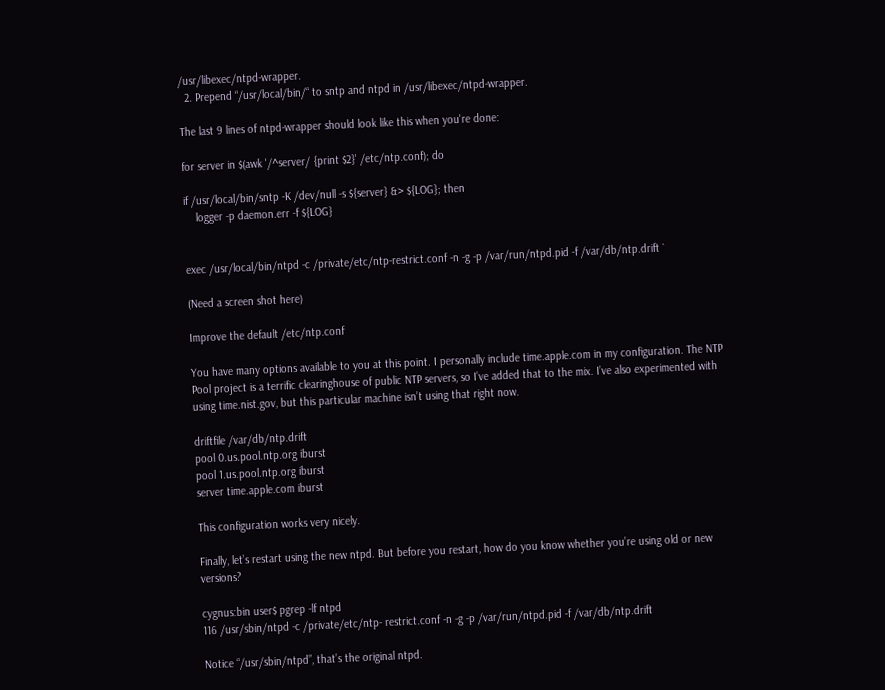/usr/libexec/ntpd-wrapper.
  2. Prepend “/usr/local/bin/“ to sntp and ntpd in /usr/libexec/ntpd-wrapper.

The last 9 lines of ntpd-wrapper should look like this when you're done:

for server in $(awk '/^server/ {print $2}' /etc/ntp.conf); do

if /usr/local/bin/sntp -K /dev/null -s ${server} &> ${LOG}; then
    logger -p daemon.err -f ${LOG}


exec /usr/local/bin/ntpd -c /private/etc/ntp-restrict.conf -n -g -p /var/run/ntpd.pid -f /var/db/ntp.drift `

(Need a screen shot here)

Improve the default /etc/ntp.conf

You have many options available to you at this point. I personally include time.apple.com in my configuration. The NTP Pool project is a terrific clearinghouse of public NTP servers, so I’ve added that to the mix. I’ve also experimented with using time.nist.gov, but this particular machine isn’t using that right now.

driftfile /var/db/ntp.drift
pool 0.us.pool.ntp.org iburst
pool 1.us.pool.ntp.org iburst
server time.apple.com iburst

This configuration works very nicely.

Finally, let’s restart using the new ntpd. But before you restart, how do you know whether you’re using old or new versions?

cygnus:bin user$ pgrep -lf ntpd
116 /usr/sbin/ntpd -c /private/etc/ntp- restrict.conf -n -g -p /var/run/ntpd.pid -f /var/db/ntp.drift

Notice “/usr/sbin/ntpd”, that’s the original ntpd.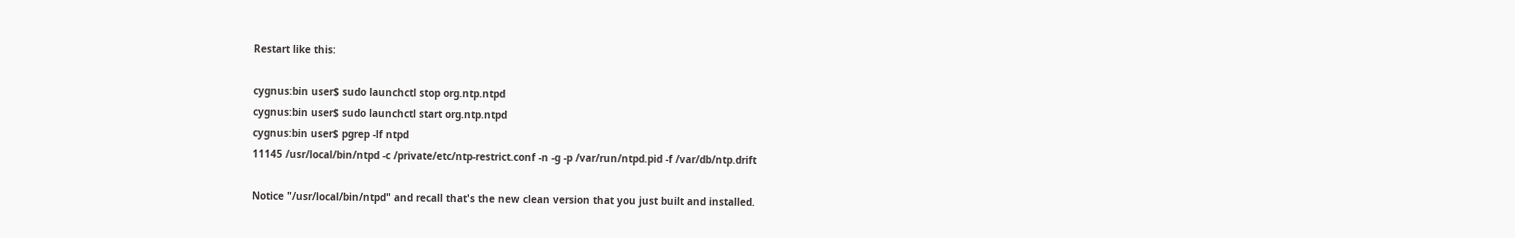Restart like this:

cygnus:bin user$ sudo launchctl stop org.ntp.ntpd
cygnus:bin user$ sudo launchctl start org.ntp.ntpd
cygnus:bin user$ pgrep -lf ntpd
11145 /usr/local/bin/ntpd -c /private/etc/ntp-restrict.conf -n -g -p /var/run/ntpd.pid -f /var/db/ntp.drift

Notice "/usr/local/bin/ntpd" and recall that's the new clean version that you just built and installed.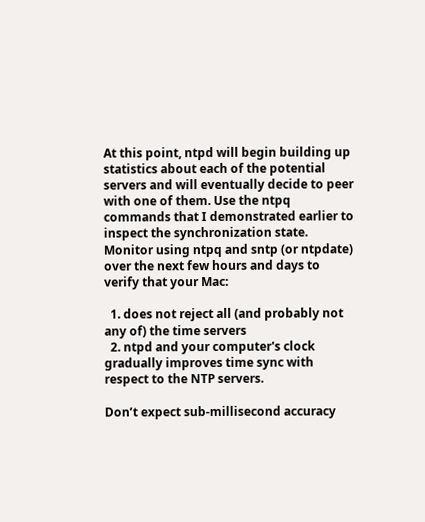At this point, ntpd will begin building up statistics about each of the potential servers and will eventually decide to peer with one of them. Use the ntpq commands that I demonstrated earlier to inspect the synchronization state. Monitor using ntpq and sntp (or ntpdate) over the next few hours and days to verify that your Mac:

  1. does not reject all (and probably not any of) the time servers
  2. ntpd and your computer's clock gradually improves time sync with respect to the NTP servers.

Don’t expect sub-millisecond accuracy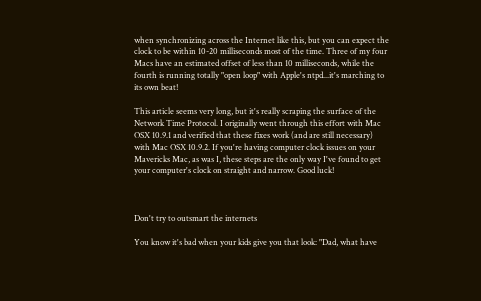when synchronizing across the Internet like this, but you can expect the clock to be within 10-20 milliseconds most of the time. Three of my four Macs have an estimated offset of less than 10 milliseconds, while the fourth is running totally "open loop" with Apple's ntpd...it's marching to its own beat!

This article seems very long, but it's really scraping the surface of the Network Time Protocol. I originally went through this effort with Mac OSX 10.9.1 and verified that these fixes work (and are still necessary) with Mac OSX 10.9.2. If you're having computer clock issues on your Mavericks Mac, as was I, these steps are the only way I've found to get your computer's clock on straight and narrow. Good luck!



Don't try to outsmart the internets

You know it's bad when your kids give you that look: "Dad, what have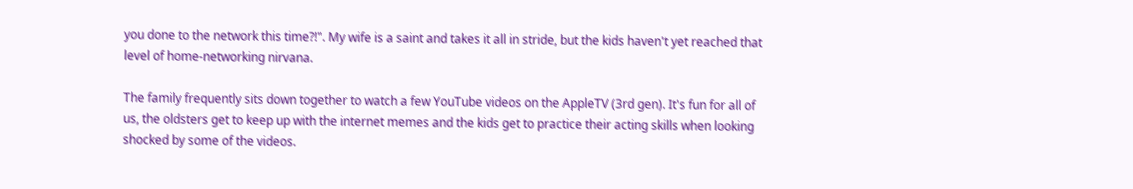you done to the network this time?!". My wife is a saint and takes it all in stride, but the kids haven't yet reached that level of home-networking nirvana.

The family frequently sits down together to watch a few YouTube videos on the AppleTV (3rd gen). It's fun for all of us, the oldsters get to keep up with the internet memes and the kids get to practice their acting skills when looking shocked by some of the videos.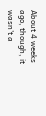About 4 weeks ago, though, it wasn't a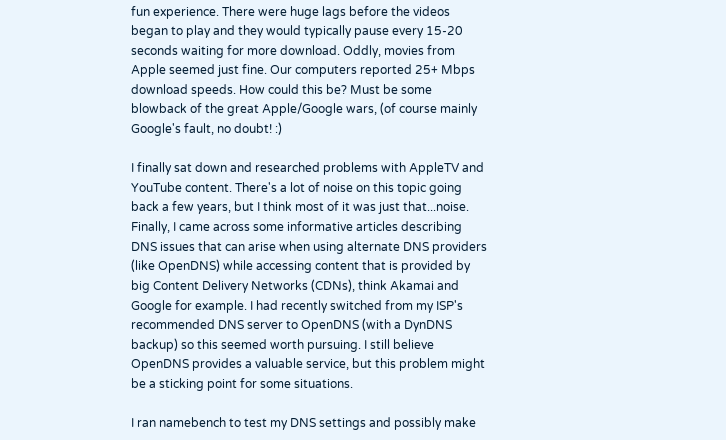fun experience. There were huge lags before the videos began to play and they would typically pause every 15-20 seconds waiting for more download. Oddly, movies from Apple seemed just fine. Our computers reported 25+ Mbps download speeds. How could this be? Must be some blowback of the great Apple/Google wars, (of course mainly Google's fault, no doubt! :)

I finally sat down and researched problems with AppleTV and YouTube content. There's a lot of noise on this topic going back a few years, but I think most of it was just that...noise. Finally, I came across some informative articles describing DNS issues that can arise when using alternate DNS providers (like OpenDNS) while accessing content that is provided by big Content Delivery Networks (CDNs), think Akamai and Google for example. I had recently switched from my ISP's recommended DNS server to OpenDNS (with a DynDNS backup) so this seemed worth pursuing. I still believe OpenDNS provides a valuable service, but this problem might be a sticking point for some situations.

I ran namebench to test my DNS settings and possibly make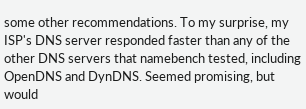some other recommendations. To my surprise, my ISP's DNS server responded faster than any of the other DNS servers that namebench tested, including OpenDNS and DynDNS. Seemed promising, but would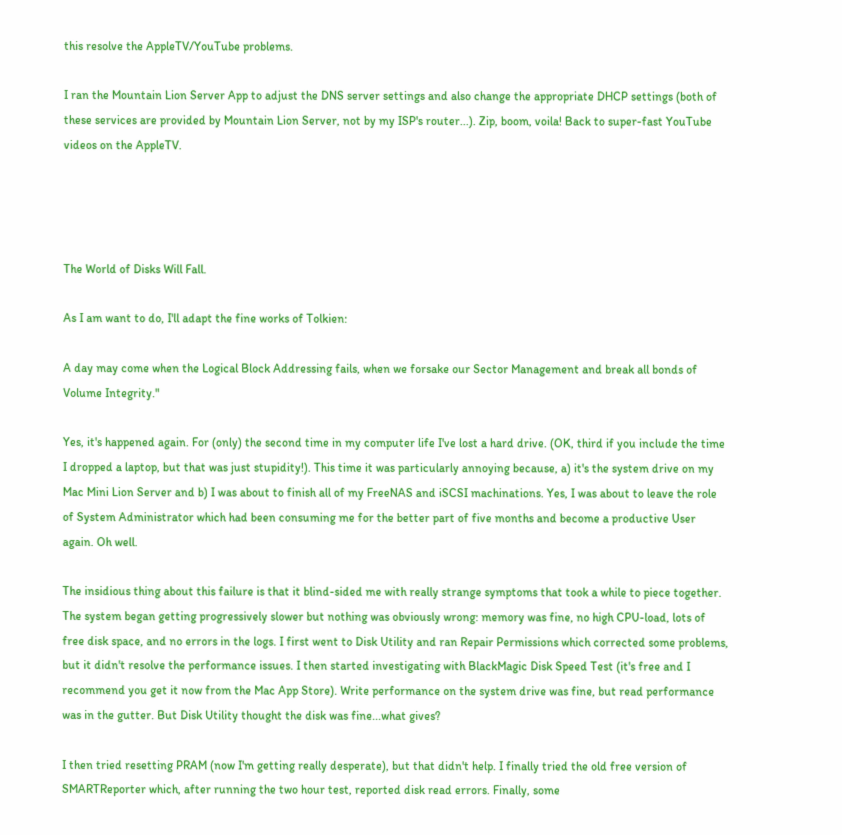this resolve the AppleTV/YouTube problems.

I ran the Mountain Lion Server App to adjust the DNS server settings and also change the appropriate DHCP settings (both of these services are provided by Mountain Lion Server, not by my ISP's router...). Zip, boom, voila! Back to super-fast YouTube videos on the AppleTV.




The World of Disks Will Fall.

As I am want to do, I'll adapt the fine works of Tolkien:

A day may come when the Logical Block Addressing fails, when we forsake our Sector Management and break all bonds of Volume Integrity."

Yes, it's happened again. For (only) the second time in my computer life I've lost a hard drive. (OK, third if you include the time I dropped a laptop, but that was just stupidity!). This time it was particularly annoying because, a) it's the system drive on my Mac Mini Lion Server and b) I was about to finish all of my FreeNAS and iSCSI machinations. Yes, I was about to leave the role of System Administrator which had been consuming me for the better part of five months and become a productive User again. Oh well.

The insidious thing about this failure is that it blind-sided me with really strange symptoms that took a while to piece together. The system began getting progressively slower but nothing was obviously wrong: memory was fine, no high CPU-load, lots of free disk space, and no errors in the logs. I first went to Disk Utility and ran Repair Permissions which corrected some problems, but it didn't resolve the performance issues. I then started investigating with BlackMagic Disk Speed Test (it's free and I recommend you get it now from the Mac App Store). Write performance on the system drive was fine, but read performance was in the gutter. But Disk Utility thought the disk was fine...what gives?

I then tried resetting PRAM (now I'm getting really desperate), but that didn't help. I finally tried the old free version of SMARTReporter which, after running the two hour test, reported disk read errors. Finally, some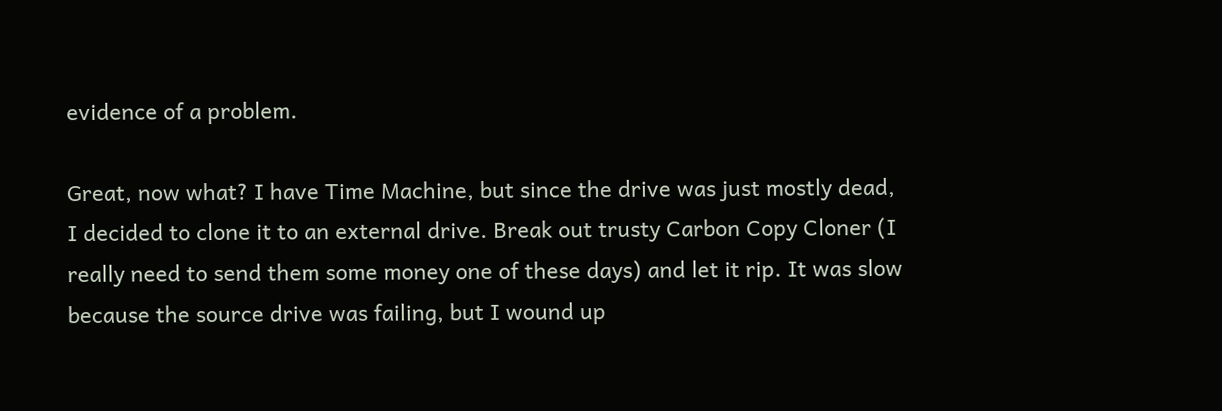evidence of a problem.

Great, now what? I have Time Machine, but since the drive was just mostly dead, I decided to clone it to an external drive. Break out trusty Carbon Copy Cloner (I really need to send them some money one of these days) and let it rip. It was slow because the source drive was failing, but I wound up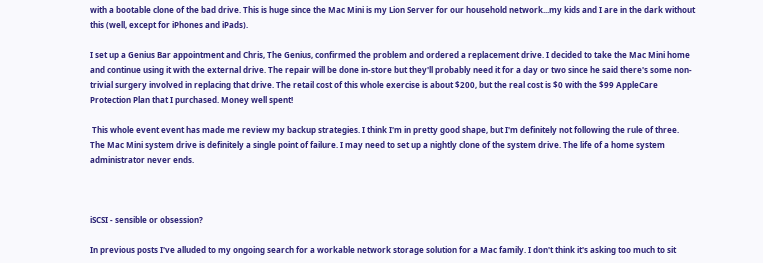with a bootable clone of the bad drive. This is huge since the Mac Mini is my Lion Server for our household network...my kids and I are in the dark without this (well, except for iPhones and iPads).

I set up a Genius Bar appointment and Chris, The Genius, confirmed the problem and ordered a replacement drive. I decided to take the Mac Mini home and continue using it with the external drive. The repair will be done in-store but they'll probably need it for a day or two since he said there's some non-trivial surgery involved in replacing that drive. The retail cost of this whole exercise is about $200, but the real cost is $0 with the $99 AppleCare Protection Plan that I purchased. Money well spent!

 This whole event event has made me review my backup strategies. I think I'm in pretty good shape, but I'm definitely not following the rule of three. The Mac Mini system drive is definitely a single point of failure. I may need to set up a nightly clone of the system drive. The life of a home system administrator never ends.



iSCSI - sensible or obsession?

In previous posts I've alluded to my ongoing search for a workable network storage solution for a Mac family. I don't think it's asking too much to sit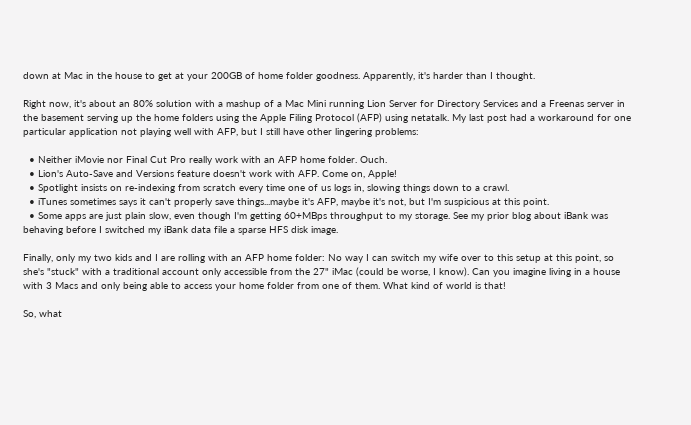down at Mac in the house to get at your 200GB of home folder goodness. Apparently, it's harder than I thought.

Right now, it's about an 80% solution with a mashup of a Mac Mini running Lion Server for Directory Services and a Freenas server in the basement serving up the home folders using the Apple Filing Protocol (AFP) using netatalk. My last post had a workaround for one particular application not playing well with AFP, but I still have other lingering problems:

  • Neither iMovie nor Final Cut Pro really work with an AFP home folder. Ouch.
  • Lion's Auto-Save and Versions feature doesn't work with AFP. Come on, Apple!
  • Spotlight insists on re-indexing from scratch every time one of us logs in, slowing things down to a crawl.
  • iTunes sometimes says it can't properly save things...maybe it's AFP, maybe it's not, but I'm suspicious at this point.
  • Some apps are just plain slow, even though I'm getting 60+MBps throughput to my storage. See my prior blog about iBank was behaving before I switched my iBank data file a sparse HFS disk image.

Finally, only my two kids and I are rolling with an AFP home folder: No way I can switch my wife over to this setup at this point, so she's "stuck" with a traditional account only accessible from the 27" iMac (could be worse, I know). Can you imagine living in a house with 3 Macs and only being able to access your home folder from one of them. What kind of world is that!

So, what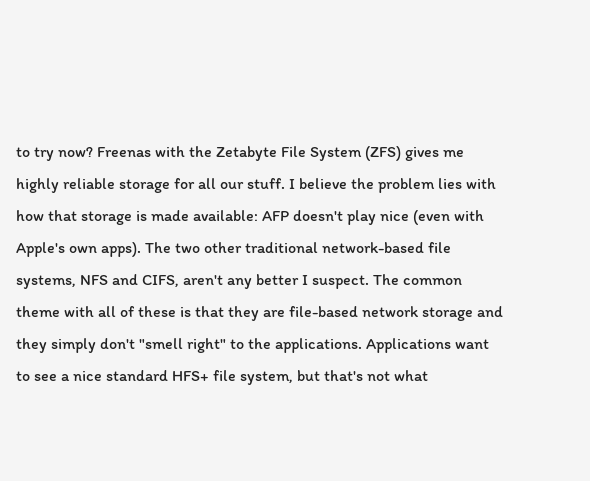to try now? Freenas with the Zetabyte File System (ZFS) gives me highly reliable storage for all our stuff. I believe the problem lies with how that storage is made available: AFP doesn't play nice (even with Apple's own apps). The two other traditional network-based file systems, NFS and CIFS, aren't any better I suspect. The common theme with all of these is that they are file-based network storage and they simply don't "smell right" to the applications. Applications want to see a nice standard HFS+ file system, but that's not what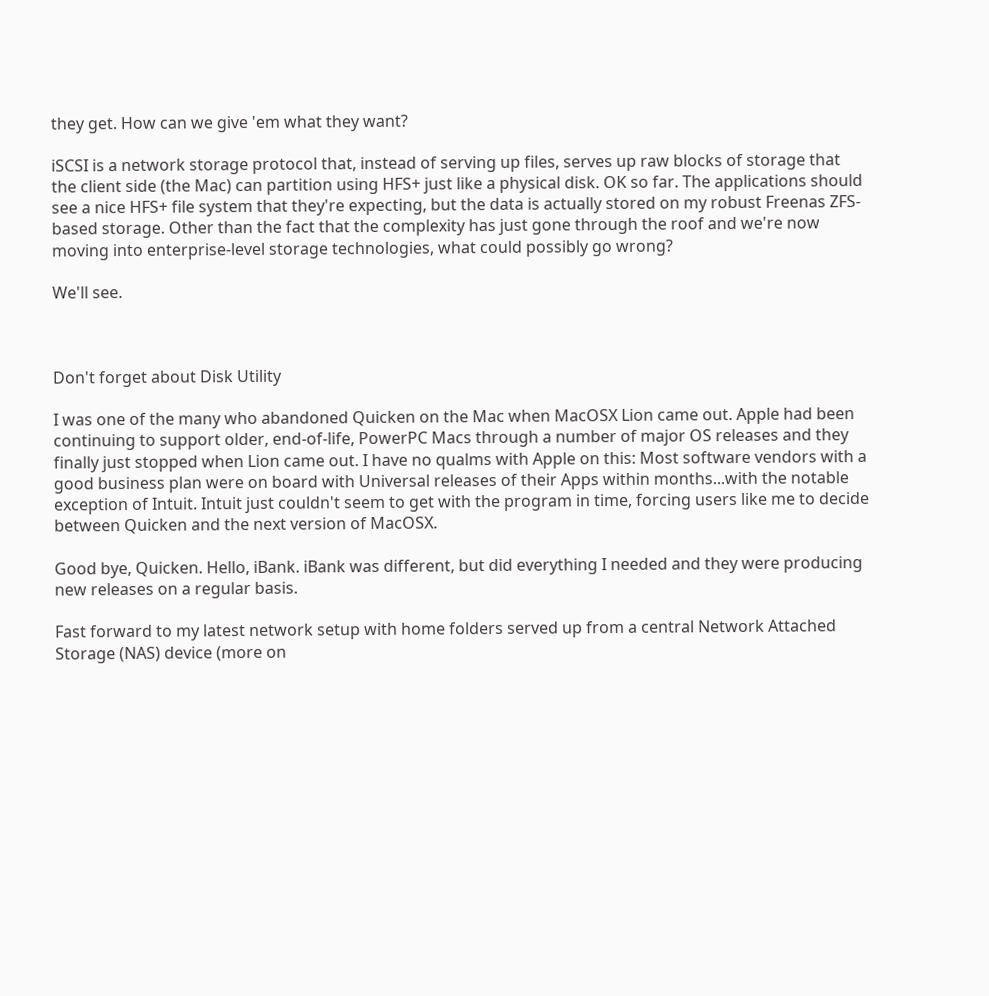they get. How can we give 'em what they want?

iSCSI is a network storage protocol that, instead of serving up files, serves up raw blocks of storage that the client side (the Mac) can partition using HFS+ just like a physical disk. OK so far. The applications should see a nice HFS+ file system that they're expecting, but the data is actually stored on my robust Freenas ZFS-based storage. Other than the fact that the complexity has just gone through the roof and we're now moving into enterprise-level storage technologies, what could possibly go wrong?

We'll see.



Don't forget about Disk Utility

I was one of the many who abandoned Quicken on the Mac when MacOSX Lion came out. Apple had been continuing to support older, end-of-life, PowerPC Macs through a number of major OS releases and they finally just stopped when Lion came out. I have no qualms with Apple on this: Most software vendors with a good business plan were on board with Universal releases of their Apps within months...with the notable exception of Intuit. Intuit just couldn't seem to get with the program in time, forcing users like me to decide between Quicken and the next version of MacOSX.

Good bye, Quicken. Hello, iBank. iBank was different, but did everything I needed and they were producing new releases on a regular basis.

Fast forward to my latest network setup with home folders served up from a central Network Attached Storage (NAS) device (more on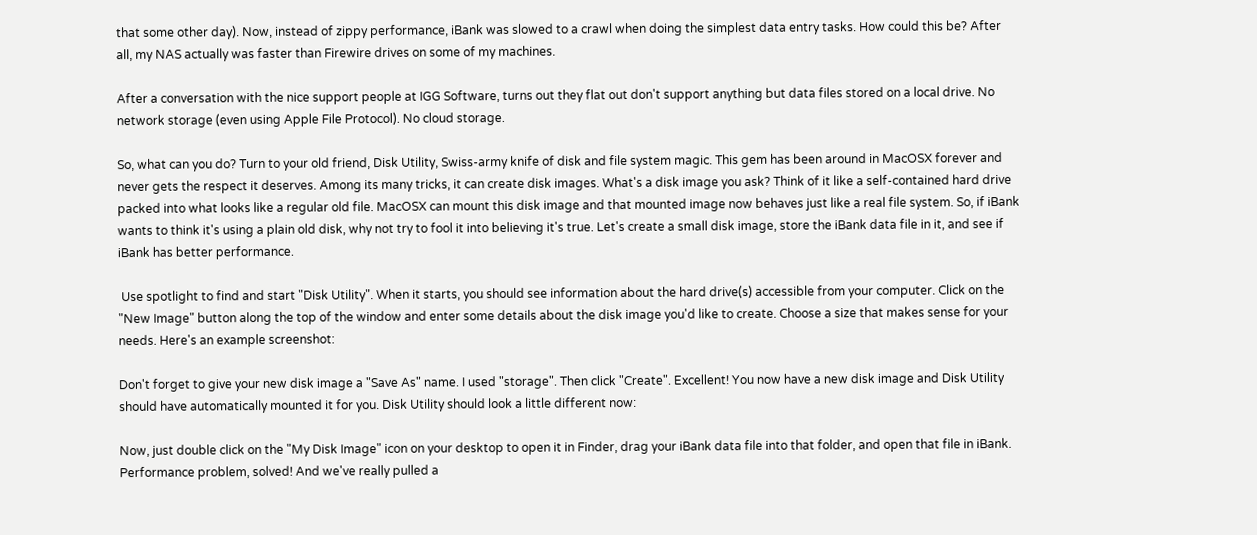that some other day). Now, instead of zippy performance, iBank was slowed to a crawl when doing the simplest data entry tasks. How could this be? After all, my NAS actually was faster than Firewire drives on some of my machines.

After a conversation with the nice support people at IGG Software, turns out they flat out don't support anything but data files stored on a local drive. No network storage (even using Apple File Protocol). No cloud storage.

So, what can you do? Turn to your old friend, Disk Utility, Swiss-army knife of disk and file system magic. This gem has been around in MacOSX forever and never gets the respect it deserves. Among its many tricks, it can create disk images. What's a disk image you ask? Think of it like a self-contained hard drive packed into what looks like a regular old file. MacOSX can mount this disk image and that mounted image now behaves just like a real file system. So, if iBank wants to think it's using a plain old disk, why not try to fool it into believing it's true. Let's create a small disk image, store the iBank data file in it, and see if iBank has better performance.

 Use spotlight to find and start "Disk Utility". When it starts, you should see information about the hard drive(s) accessible from your computer. Click on the "New Image" button along the top of the window and enter some details about the disk image you'd like to create. Choose a size that makes sense for your needs. Here's an example screenshot:

Don't forget to give your new disk image a "Save As" name. I used "storage". Then click "Create". Excellent! You now have a new disk image and Disk Utility should have automatically mounted it for you. Disk Utility should look a little different now:

Now, just double click on the "My Disk Image" icon on your desktop to open it in Finder, drag your iBank data file into that folder, and open that file in iBank. Performance problem, solved! And we've really pulled a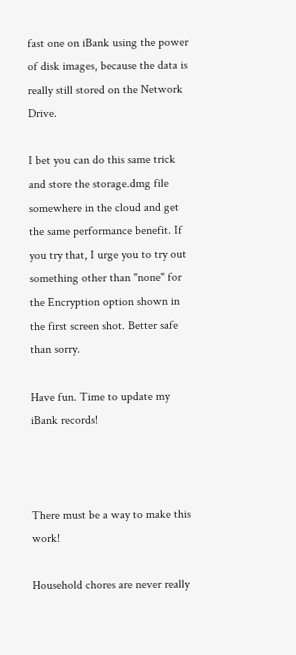fast one on iBank using the power of disk images, because the data is really still stored on the Network Drive.

I bet you can do this same trick and store the storage.dmg file somewhere in the cloud and get the same performance benefit. If you try that, I urge you to try out something other than "none" for the Encryption option shown in the first screen shot. Better safe than sorry.

Have fun. Time to update my iBank records!



There must be a way to make this work!

Household chores are never really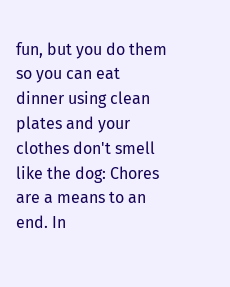fun, but you do them so you can eat dinner using clean plates and your clothes don't smell like the dog: Chores are a means to an end. In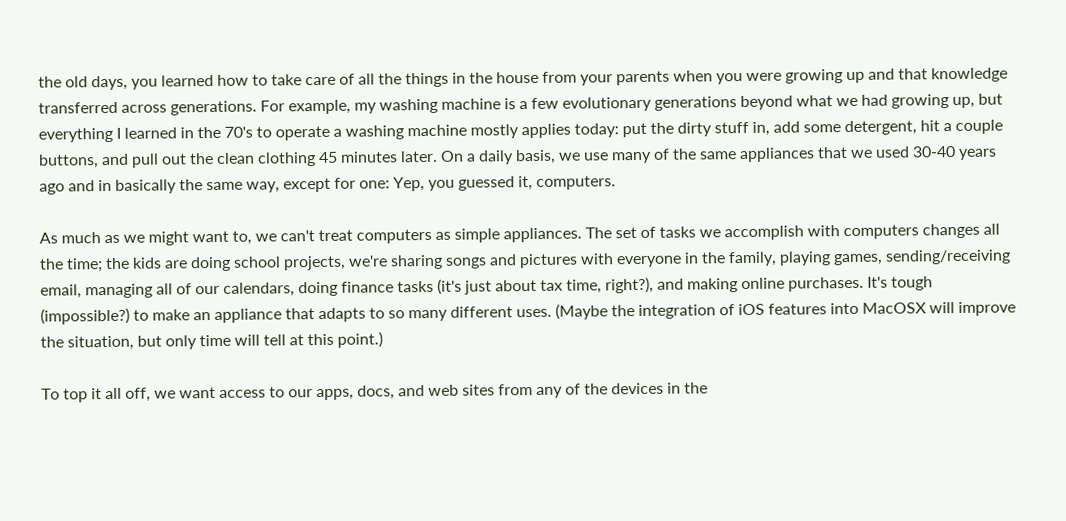the old days, you learned how to take care of all the things in the house from your parents when you were growing up and that knowledge transferred across generations. For example, my washing machine is a few evolutionary generations beyond what we had growing up, but everything I learned in the 70's to operate a washing machine mostly applies today: put the dirty stuff in, add some detergent, hit a couple buttons, and pull out the clean clothing 45 minutes later. On a daily basis, we use many of the same appliances that we used 30-40 years ago and in basically the same way, except for one: Yep, you guessed it, computers.

As much as we might want to, we can't treat computers as simple appliances. The set of tasks we accomplish with computers changes all the time; the kids are doing school projects, we're sharing songs and pictures with everyone in the family, playing games, sending/receiving email, managing all of our calendars, doing finance tasks (it's just about tax time, right?), and making online purchases. It's tough (impossible?) to make an appliance that adapts to so many different uses. (Maybe the integration of iOS features into MacOSX will improve the situation, but only time will tell at this point.)

To top it all off, we want access to our apps, docs, and web sites from any of the devices in the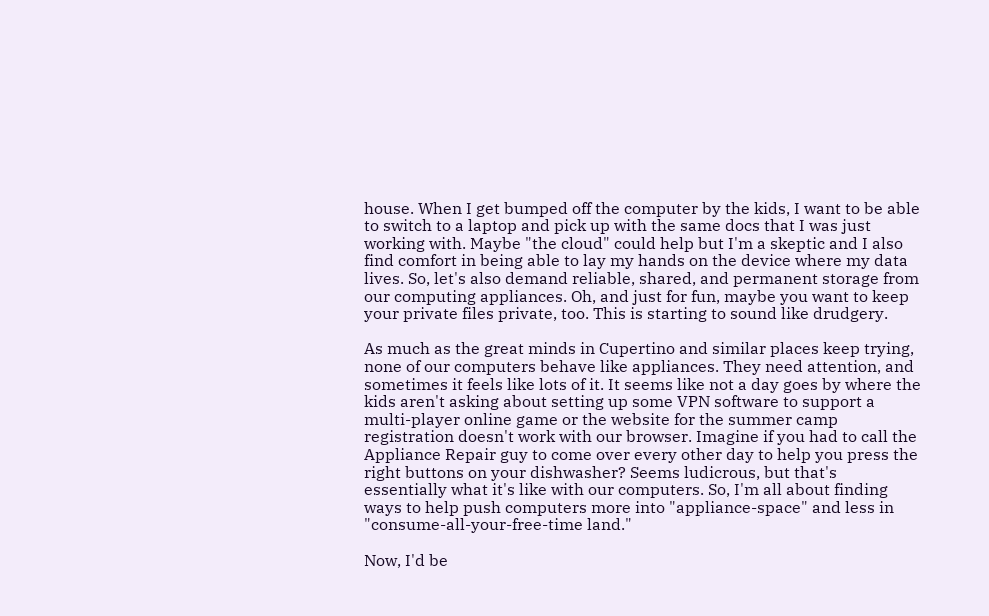house. When I get bumped off the computer by the kids, I want to be able to switch to a laptop and pick up with the same docs that I was just working with. Maybe "the cloud" could help but I'm a skeptic and I also find comfort in being able to lay my hands on the device where my data lives. So, let's also demand reliable, shared, and permanent storage from our computing appliances. Oh, and just for fun, maybe you want to keep your private files private, too. This is starting to sound like drudgery.

As much as the great minds in Cupertino and similar places keep trying, none of our computers behave like appliances. They need attention, and sometimes it feels like lots of it. It seems like not a day goes by where the kids aren't asking about setting up some VPN software to support a multi-player online game or the website for the summer camp registration doesn't work with our browser. Imagine if you had to call the Appliance Repair guy to come over every other day to help you press the right buttons on your dishwasher? Seems ludicrous, but that's essentially what it's like with our computers. So, I'm all about finding ways to help push computers more into "appliance-space" and less in "consume-all-your-free-time land."

Now, I'd be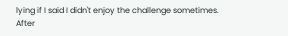lying if I said I didn't enjoy the challenge sometimes. After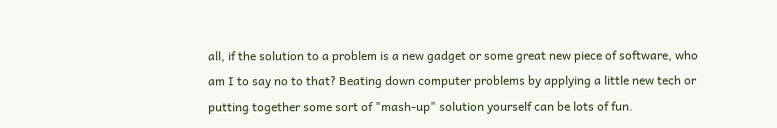all, if the solution to a problem is a new gadget or some great new piece of software, who am I to say no to that? Beating down computer problems by applying a little new tech or putting together some sort of "mash-up" solution yourself can be lots of fun.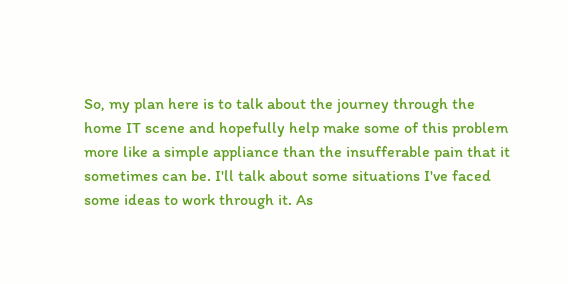So, my plan here is to talk about the journey through the home IT scene and hopefully help make some of this problem more like a simple appliance than the insufferable pain that it sometimes can be. I'll talk about some situations I've faced some ideas to work through it. As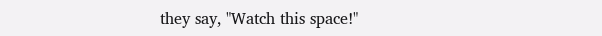they say, "Watch this space!"